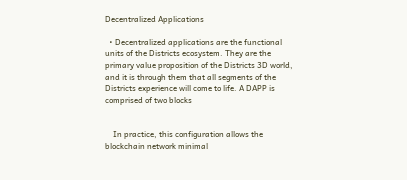Decentralized Applications

  • Decentralized applications are the functional units of the Districts ecosystem. They are the primary value proposition of the Districts 3D world, and it is through them that all segments of the Districts experience will come to life. A DAPP is comprised of two blocks


    In practice, this configuration allows the blockchain network minimal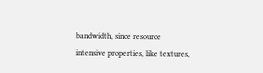bandwidth, since resource intensive properties, like textures,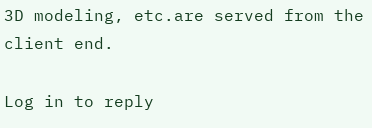3D modeling, etc.are served from the client end.

Log in to reply